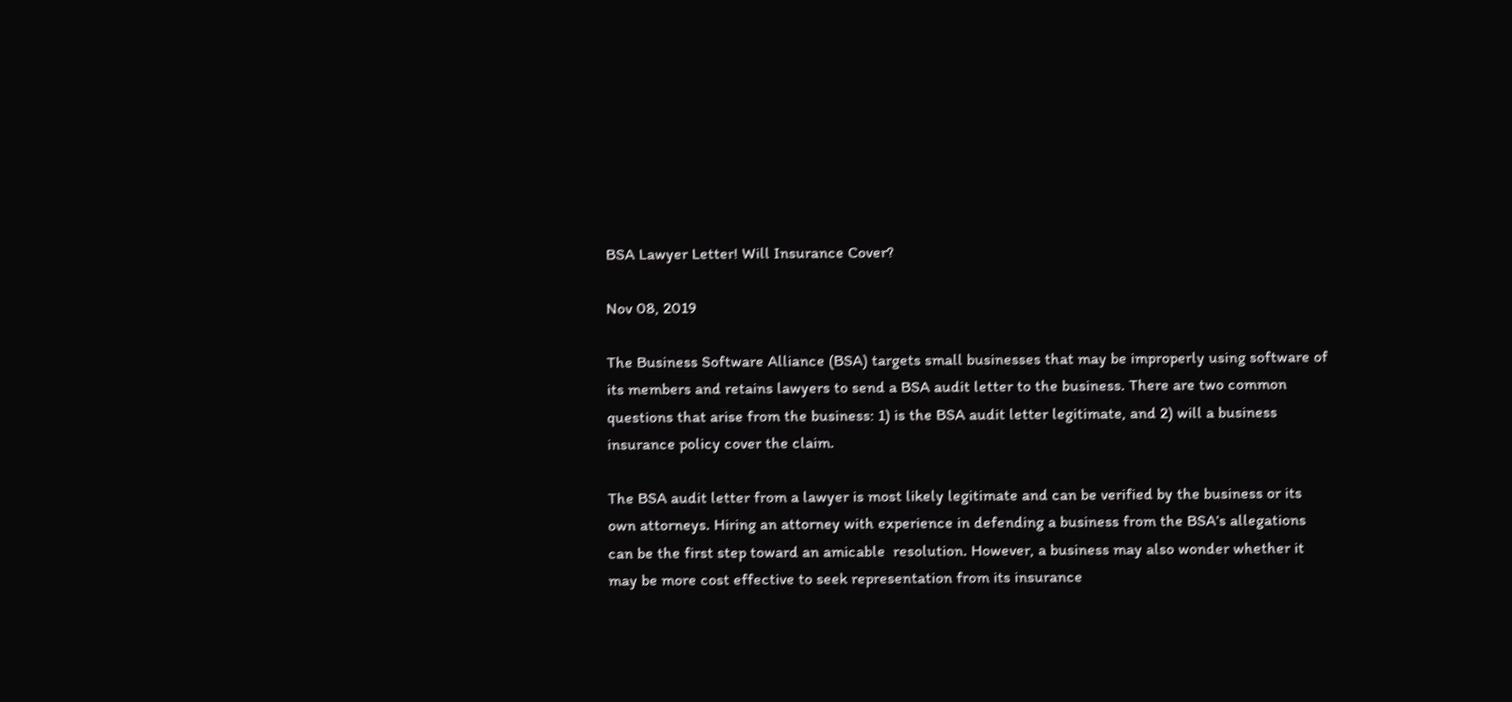BSA Lawyer Letter! Will Insurance Cover?

Nov 08, 2019

The Business Software Alliance (BSA) targets small businesses that may be improperly using software of its members and retains lawyers to send a BSA audit letter to the business. There are two common questions that arise from the business: 1) is the BSA audit letter legitimate, and 2) will a business insurance policy cover the claim.

The BSA audit letter from a lawyer is most likely legitimate and can be verified by the business or its own attorneys. Hiring an attorney with experience in defending a business from the BSA’s allegations can be the first step toward an amicable  resolution. However, a business may also wonder whether it may be more cost effective to seek representation from its insurance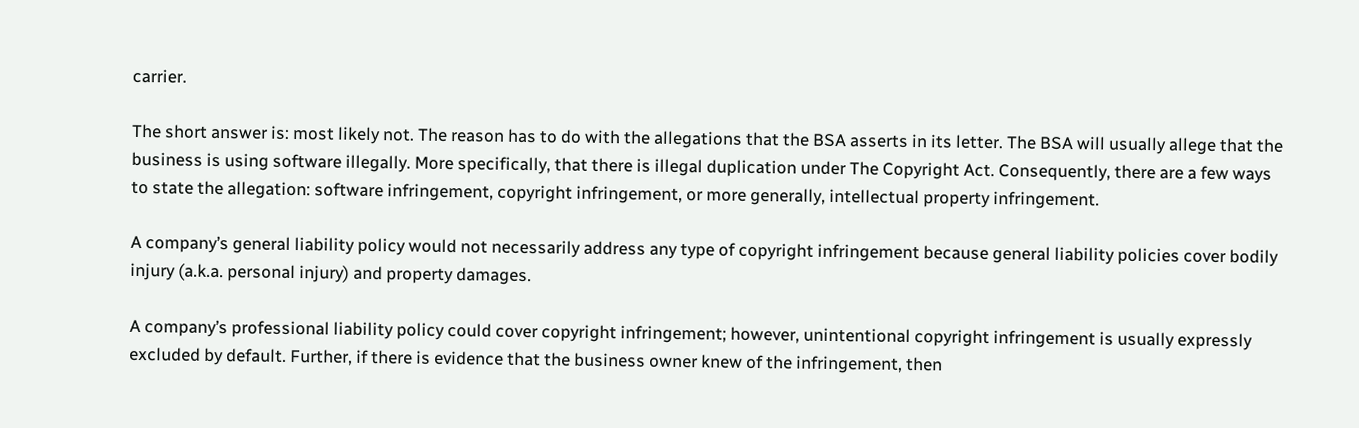carrier.

The short answer is: most likely not. The reason has to do with the allegations that the BSA asserts in its letter. The BSA will usually allege that the business is using software illegally. More specifically, that there is illegal duplication under The Copyright Act. Consequently, there are a few ways to state the allegation: software infringement, copyright infringement, or more generally, intellectual property infringement.

A company’s general liability policy would not necessarily address any type of copyright infringement because general liability policies cover bodily injury (a.k.a. personal injury) and property damages.

A company’s professional liability policy could cover copyright infringement; however, unintentional copyright infringement is usually expressly excluded by default. Further, if there is evidence that the business owner knew of the infringement, then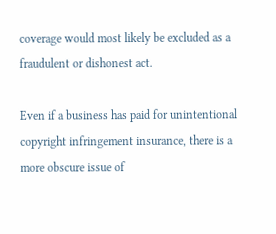coverage would most likely be excluded as a fraudulent or dishonest act.

Even if a business has paid for unintentional copyright infringement insurance, there is a more obscure issue of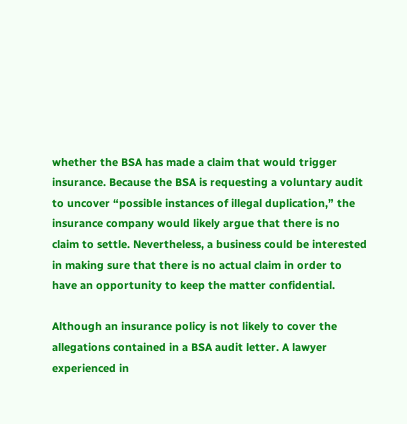whether the BSA has made a claim that would trigger insurance. Because the BSA is requesting a voluntary audit to uncover “possible instances of illegal duplication,” the insurance company would likely argue that there is no claim to settle. Nevertheless, a business could be interested in making sure that there is no actual claim in order to have an opportunity to keep the matter confidential.

Although an insurance policy is not likely to cover the allegations contained in a BSA audit letter. A lawyer experienced in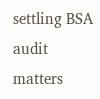settling BSA audit matters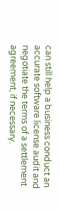can still help a business conduct an accurate software license audit and negotiate the terms of a settlement agreement, if necessary.